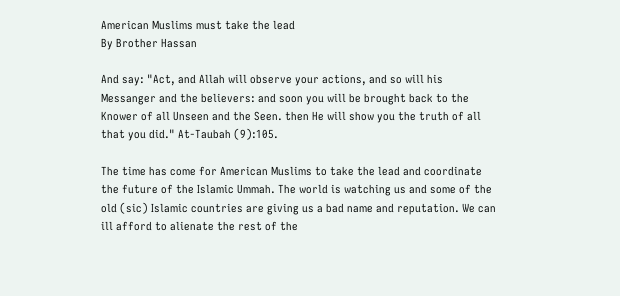American Muslims must take the lead
By Brother Hassan

And say: "Act, and Allah will observe your actions, and so will his Messanger and the believers: and soon you will be brought back to the Knower of all Unseen and the Seen. then He will show you the truth of all that you did." At-Taubah (9):105.

The time has come for American Muslims to take the lead and coordinate the future of the Islamic Ummah. The world is watching us and some of the old (sic) Islamic countries are giving us a bad name and reputation. We can ill afford to alienate the rest of the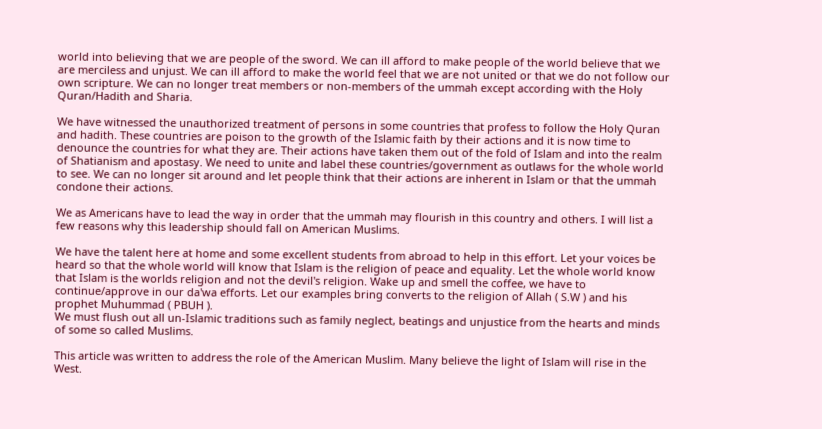world into believing that we are people of the sword. We can ill afford to make people of the world believe that we are merciless and unjust. We can ill afford to make the world feel that we are not united or that we do not follow our own scripture. We can no longer treat members or non-members of the ummah except according with the Holy Quran/Hadith and Sharia.

We have witnessed the unauthorized treatment of persons in some countries that profess to follow the Holy Quran and hadith. These countries are poison to the growth of the Islamic faith by their actions and it is now time to denounce the countries for what they are. Their actions have taken them out of the fold of Islam and into the realm of Shatianism and apostasy. We need to unite and label these countries/government as outlaws for the whole world to see. We can no longer sit around and let people think that their actions are inherent in Islam or that the ummah condone their actions.

We as Americans have to lead the way in order that the ummah may flourish in this country and others. I will list a few reasons why this leadership should fall on American Muslims.

We have the talent here at home and some excellent students from abroad to help in this effort. Let your voices be heard so that the whole world will know that Islam is the religion of peace and equality. Let the whole world know that Islam is the worlds religion and not the devil's religion. Wake up and smell the coffee, we have to continue/approve in our da'wa efforts. Let our examples bring converts to the religion of Allah ( S.W ) and his prophet Muhummad ( PBUH ).
We must flush out all un-Islamic traditions such as family neglect, beatings and unjustice from the hearts and minds of some so called Muslims.

This article was written to address the role of the American Muslim. Many believe the light of Islam will rise in the West.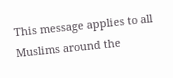This message applies to all Muslims around the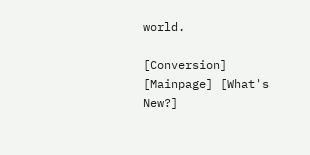world.

[Conversion] [Mainpage] [What's New?]